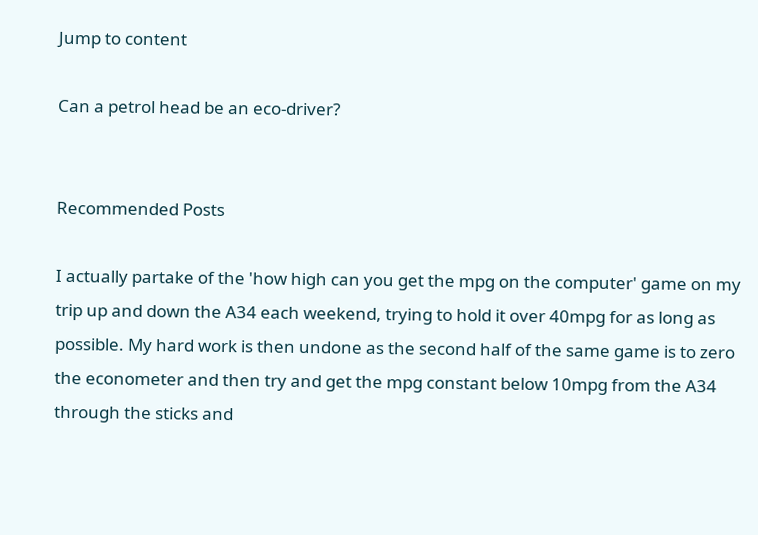Jump to content

Can a petrol head be an eco-driver?


Recommended Posts

I actually partake of the 'how high can you get the mpg on the computer' game on my trip up and down the A34 each weekend, trying to hold it over 40mpg for as long as possible. My hard work is then undone as the second half of the same game is to zero the econometer and then try and get the mpg constant below 10mpg from the A34 through the sticks and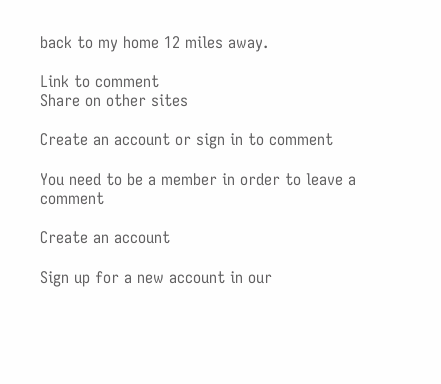back to my home 12 miles away.

Link to comment
Share on other sites

Create an account or sign in to comment

You need to be a member in order to leave a comment

Create an account

Sign up for a new account in our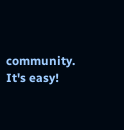community. It's easy!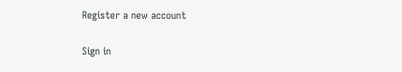Register a new account

Sign in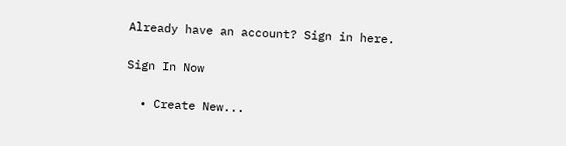Already have an account? Sign in here.

Sign In Now

  • Create New...